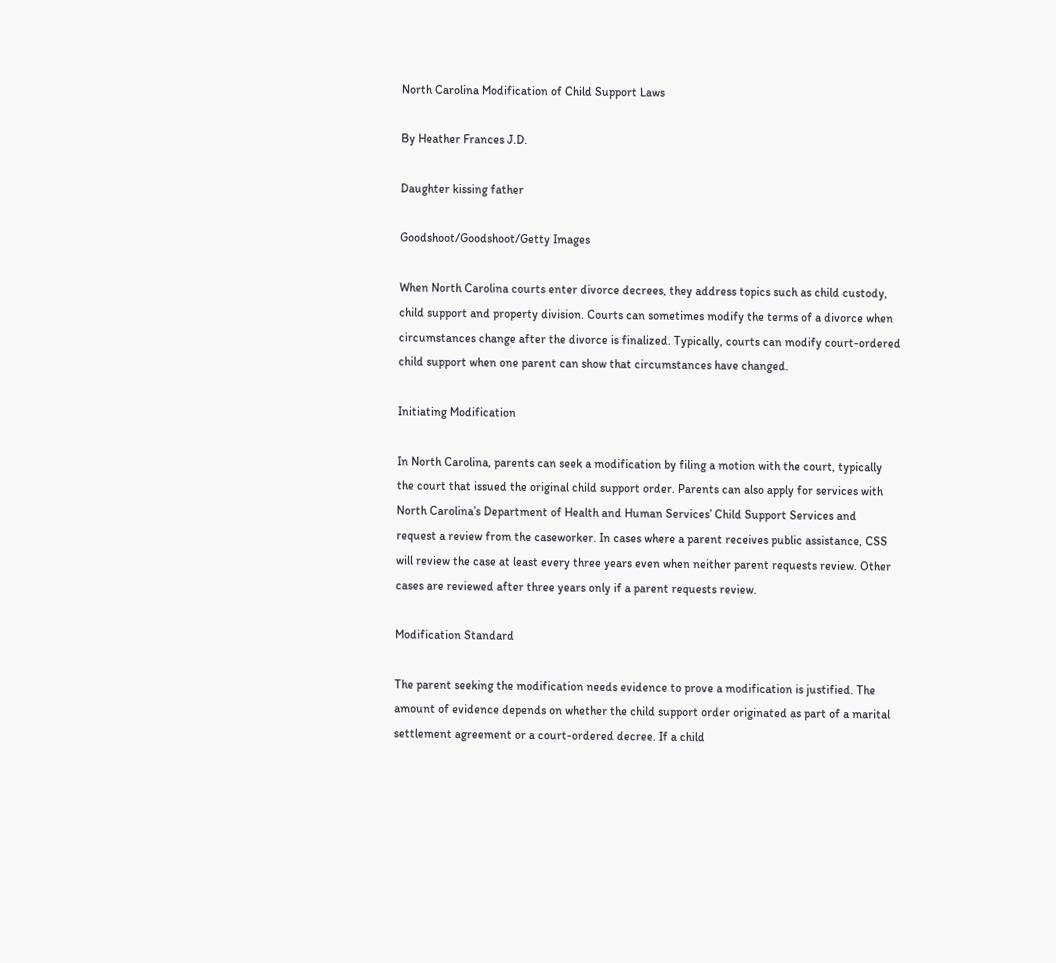North Carolina Modification of Child Support Laws

By Heather Frances J.D.

Daughter kissing father

Goodshoot/Goodshoot/Getty Images

When North Carolina courts enter divorce decrees, they address topics such as child custody, child support and property division. Courts can sometimes modify the terms of a divorce when circumstances change after the divorce is finalized. Typically, courts can modify court-ordered child support when one parent can show that circumstances have changed.

Initiating Modification

In North Carolina, parents can seek a modification by filing a motion with the court, typically the court that issued the original child support order. Parents can also apply for services with North Carolina’s Department of Health and Human Services’ Child Support Services and request a review from the caseworker. In cases where a parent receives public assistance, CSS will review the case at least every three years even when neither parent requests review. Other cases are reviewed after three years only if a parent requests review.

Modification Standard

The parent seeking the modification needs evidence to prove a modification is justified. The amount of evidence depends on whether the child support order originated as part of a marital settlement agreement or a court-ordered decree. If a child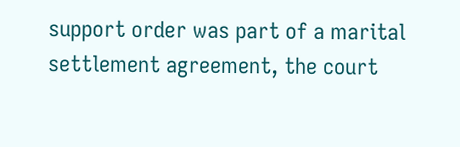support order was part of a marital settlement agreement, the court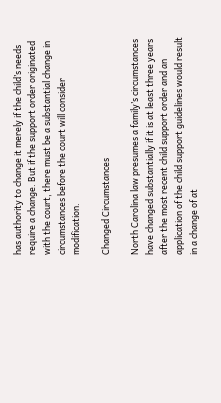has authority to change it merely if the child’s needs require a change. But if the support order originated with the court, there must be a substantial change in circumstances before the court will consider modification.

Changed Circumstances

North Carolina law presumes a family’s circumstances have changed substantially if it is at least three years after the most recent child support order and an application of the child support guidelines would result in a change of at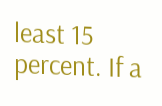least 15 percent. If a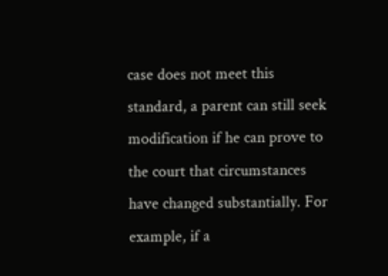case does not meet this standard, a parent can still seek modification if he can prove to the court that circumstances have changed substantially. For example, if a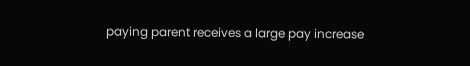paying parent receives a large pay increase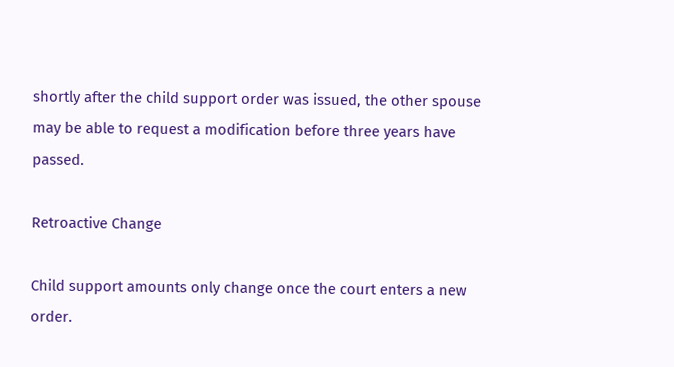shortly after the child support order was issued, the other spouse may be able to request a modification before three years have passed.

Retroactive Change

Child support amounts only change once the court enters a new order.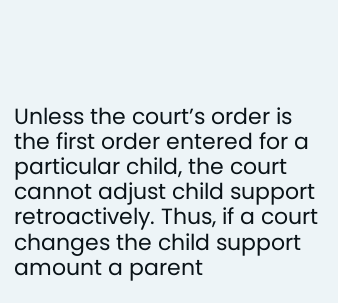Unless the court’s order is the first order entered for a particular child, the court cannot adjust child support retroactively. Thus, if a court changes the child support amount a parent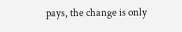pays, the change is only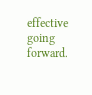effective going forward.